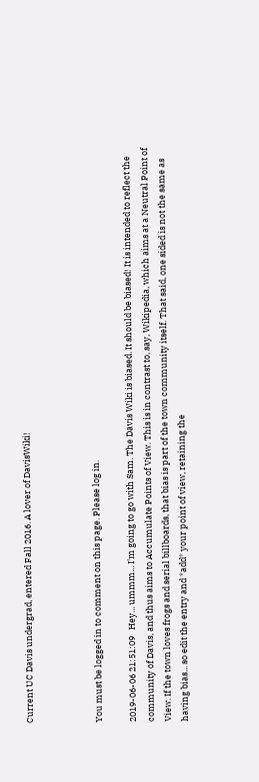Current UC Davis undergrad, entered Fall 2016. A lover of DavisWiki!



You must be logged in to comment on this page. Please log in.

2019-06-06 21:51:09   Hey... ummm... I'm going to go with Sam. The Davis Wiki is biased. It should be biased! It is intended to reflect the community of Davis, and thus aims to Accumulate Points of View. This is in contrast to, say, Wikipedia, which aims at a Neutral Point of View. If the town loves frogs and serial billboards, that bias is part of the town community itself. That said, one sided is not the same as having bias... so edit the entry and *add* your point of view, retaining the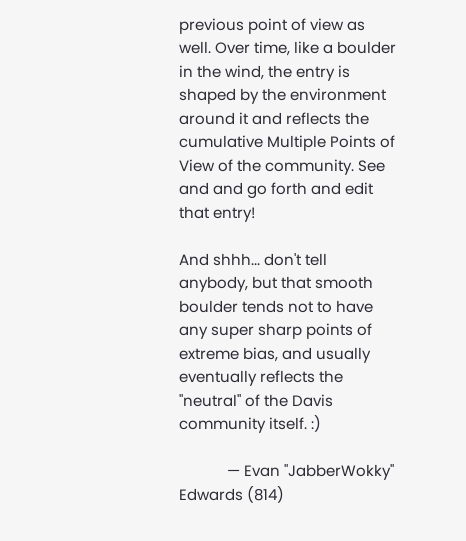previous point of view as well. Over time, like a boulder in the wind, the entry is shaped by the environment around it and reflects the cumulative Multiple Points of View of the community. See and and go forth and edit that entry!

And shhh... don't tell anybody, but that smooth boulder tends not to have any super sharp points of extreme bias, and usually eventually reflects the "neutral" of the Davis community itself. :)

            — Evan "JabberWokky" Edwards (814)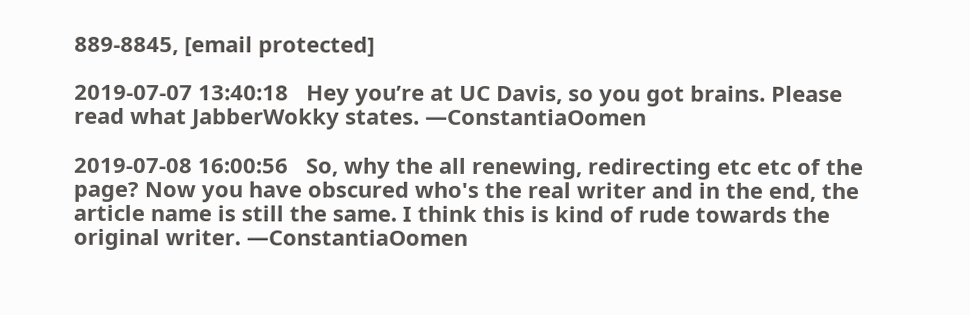889-8845, [email protected]

2019-07-07 13:40:18   Hey you’re at UC Davis, so you got brains. Please read what JabberWokky states. —ConstantiaOomen

2019-07-08 16:00:56   So, why the all renewing, redirecting etc etc of the page? Now you have obscured who's the real writer and in the end, the article name is still the same. I think this is kind of rude towards the original writer. —ConstantiaOomen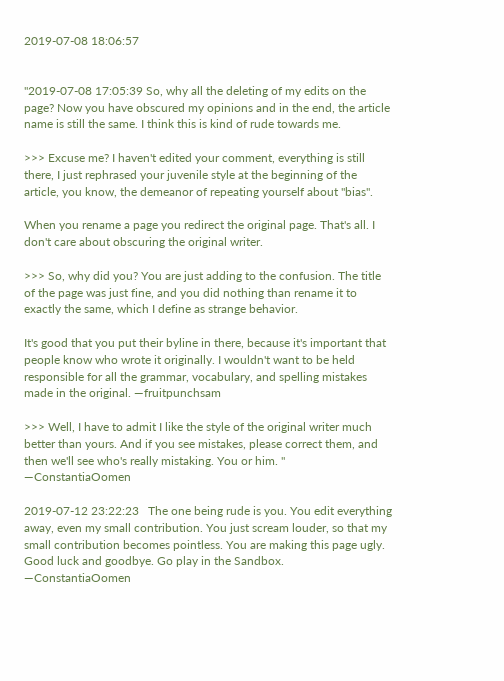2019-07-08 18:06:57


"2019-07-08 17:05:39 So, why all the deleting of my edits on the page? Now you have obscured my opinions and in the end, the article name is still the same. I think this is kind of rude towards me.

>>> Excuse me? I haven't edited your comment, everything is still there, I just rephrased your juvenile style at the beginning of the article, you know, the demeanor of repeating yourself about "bias".

When you rename a page you redirect the original page. That's all. I don't care about obscuring the original writer.

>>> So, why did you? You are just adding to the confusion. The title of the page was just fine, and you did nothing than rename it to exactly the same, which I define as strange behavior.

It's good that you put their byline in there, because it's important that people know who wrote it originally. I wouldn't want to be held responsible for all the grammar, vocabulary, and spelling mistakes made in the original. —fruitpunchsam

>>> Well, I have to admit I like the style of the original writer much better than yours. And if you see mistakes, please correct them, and then we'll see who's really mistaking. You or him. " —ConstantiaOomen

2019-07-12 23:22:23   The one being rude is you. You edit everything away, even my small contribution. You just scream louder, so that my small contribution becomes pointless. You are making this page ugly. Good luck and goodbye. Go play in the Sandbox. —ConstantiaOomen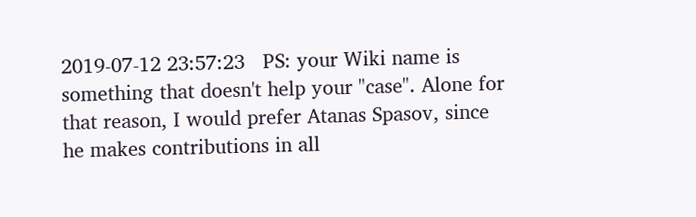2019-07-12 23:57:23   PS: your Wiki name is something that doesn't help your "case". Alone for that reason, I would prefer Atanas Spasov, since he makes contributions in all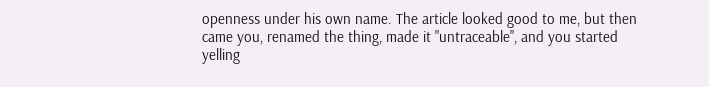openness under his own name. The article looked good to me, but then came you, renamed the thing, made it "untraceable", and you started yelling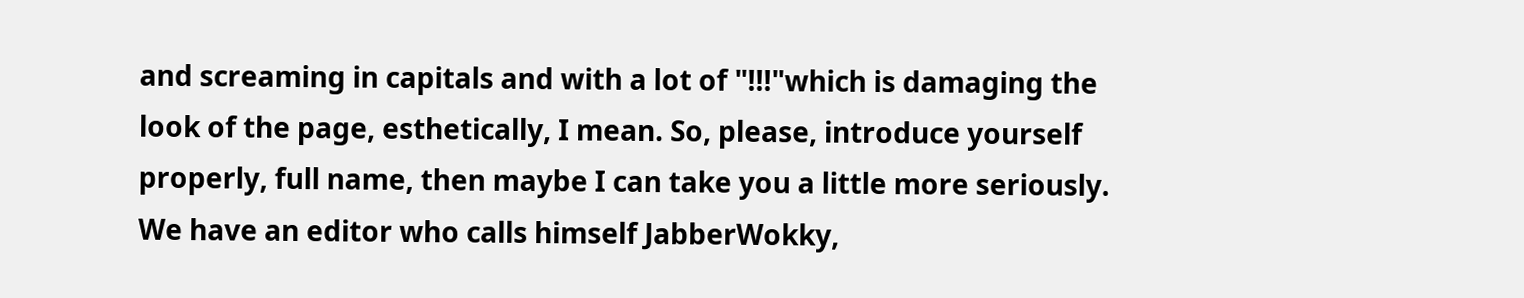and screaming in capitals and with a lot of "!!!"which is damaging the look of the page, esthetically, I mean. So, please, introduce yourself properly, full name, then maybe I can take you a little more seriously. We have an editor who calls himself JabberWokky,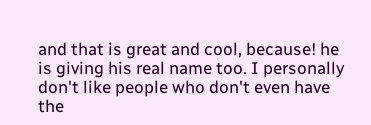and that is great and cool, because! he is giving his real name too. I personally don't like people who don't even have the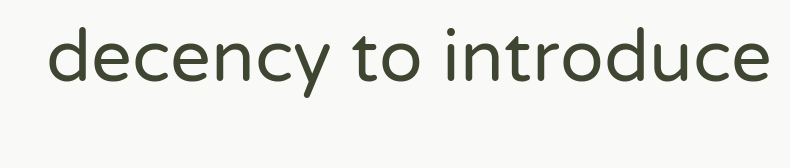decency to introduce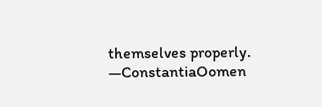themselves properly. —ConstantiaOomen